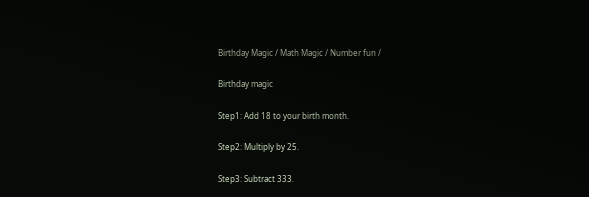Birthday Magic / Math Magic / Number fun /

Birthday magic

Step1: Add 18 to your birth month.

Step2: Multiply by 25.

Step3: Subtract 333.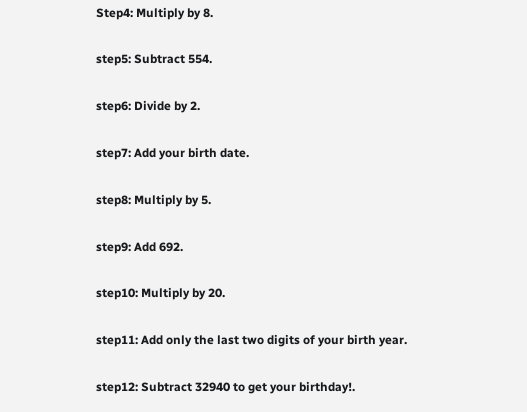Step4: Multiply by 8.

step5: Subtract 554.

step6: Divide by 2.

step7: Add your birth date.

step8: Multiply by 5.

step9: Add 692.

step10: Multiply by 20.

step11: Add only the last two digits of your birth year.

step12: Subtract 32940 to get your birthday!.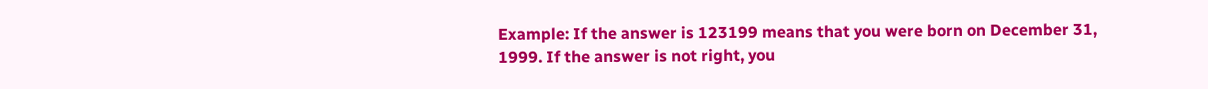Example: If the answer is 123199 means that you were born on December 31, 1999. If the answer is not right, you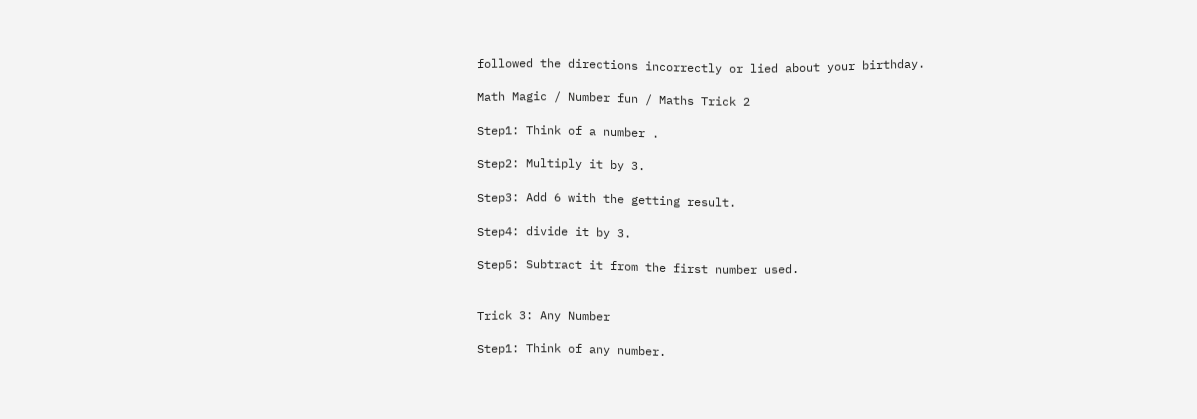followed the directions incorrectly or lied about your birthday.

Math Magic / Number fun / Maths Trick 2

Step1: Think of a number .

Step2: Multiply it by 3.

Step3: Add 6 with the getting result.

Step4: divide it by 3.

Step5: Subtract it from the first number used.


Trick 3: Any Number

Step1: Think of any number.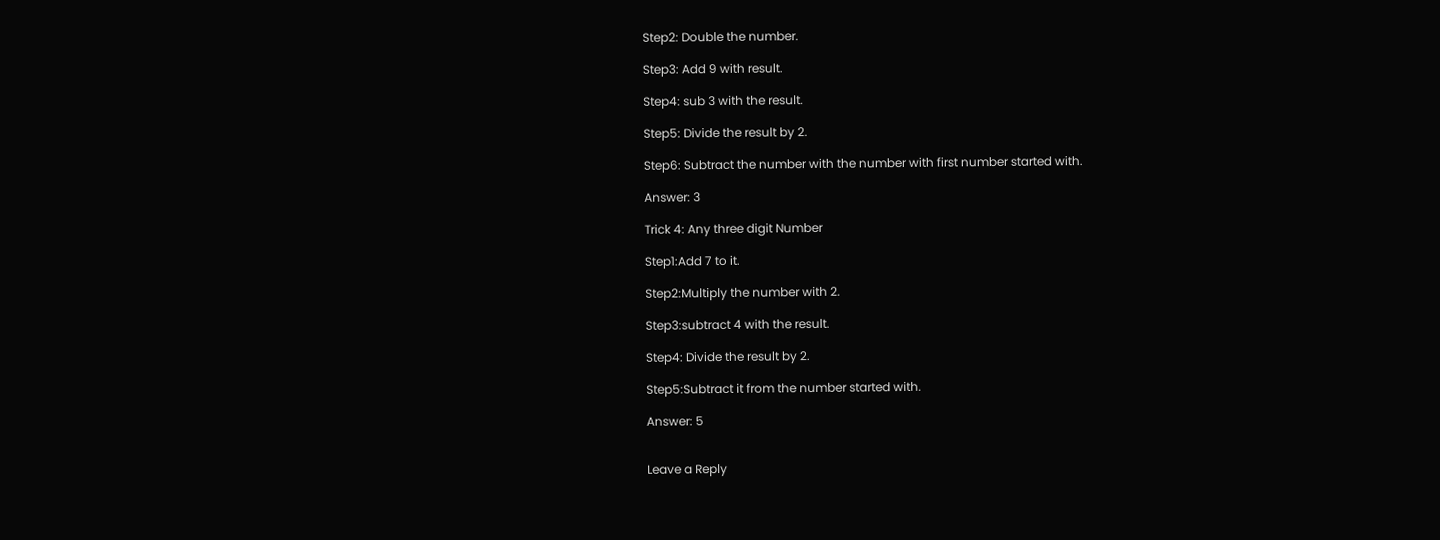Step2: Double the number.

Step3: Add 9 with result.

Step4: sub 3 with the result.

Step5: Divide the result by 2.

Step6: Subtract the number with the number with first number started with.

Answer: 3

Trick 4: Any three digit Number

Step1:Add 7 to it.

Step2:Multiply the number with 2.

Step3:subtract 4 with the result.

Step4: Divide the result by 2.

Step5:Subtract it from the number started with.

Answer: 5


Leave a Reply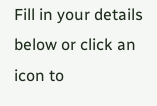Fill in your details below or click an icon to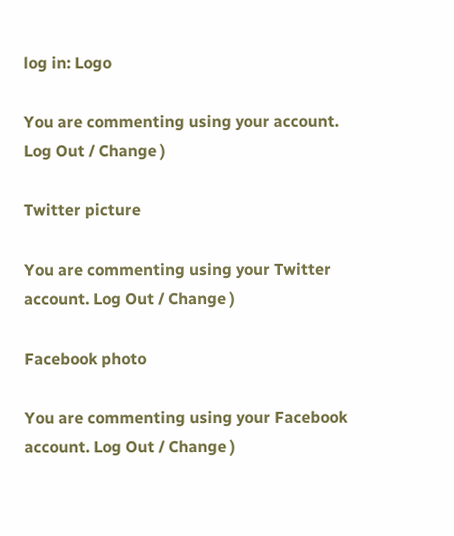log in: Logo

You are commenting using your account. Log Out / Change )

Twitter picture

You are commenting using your Twitter account. Log Out / Change )

Facebook photo

You are commenting using your Facebook account. Log Out / Change )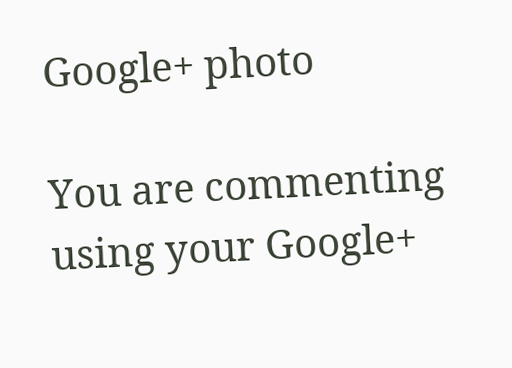Google+ photo

You are commenting using your Google+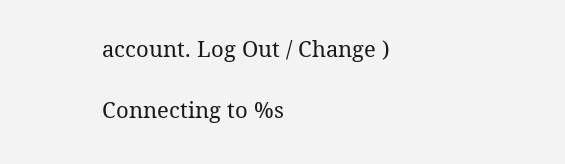account. Log Out / Change )

Connecting to %s